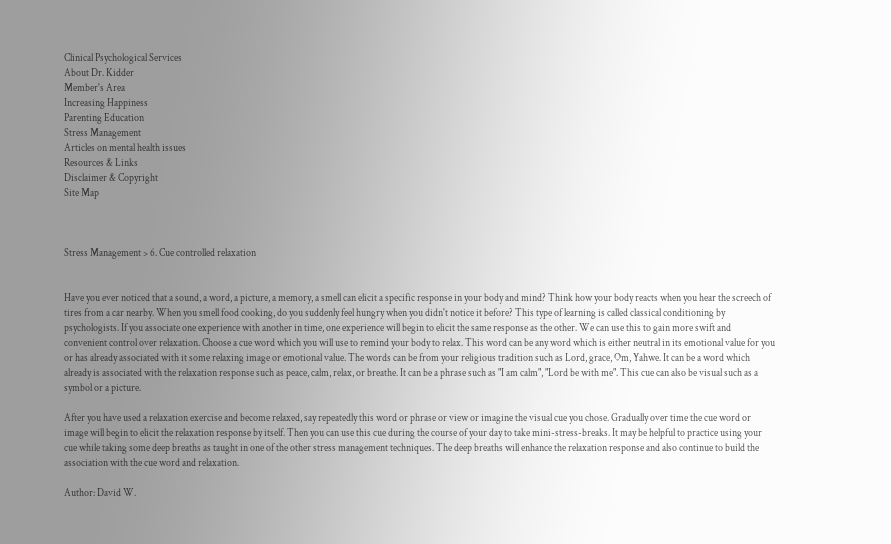Clinical Psychological Services
About Dr. Kidder
Member's Area
Increasing Happiness
Parenting Education
Stress Management
Articles on mental health issues
Resources & Links
Disclaimer & Copyright
Site Map



Stress Management > 6. Cue controlled relaxation


Have you ever noticed that a sound, a word, a picture, a memory, a smell can elicit a specific response in your body and mind? Think how your body reacts when you hear the screech of tires from a car nearby. When you smell food cooking, do you suddenly feel hungry when you didn't notice it before? This type of learning is called classical conditioning by psychologists. If you associate one experience with another in time, one experience will begin to elicit the same response as the other. We can use this to gain more swift and convenient control over relaxation. Choose a cue word which you will use to remind your body to relax. This word can be any word which is either neutral in its emotional value for you or has already associated with it some relaxing image or emotional value. The words can be from your religious tradition such as Lord, grace, Om, Yahwe. It can be a word which already is associated with the relaxation response such as peace, calm, relax, or breathe. It can be a phrase such as "I am calm", "Lord be with me". This cue can also be visual such as a symbol or a picture.

After you have used a relaxation exercise and become relaxed, say repeatedly this word or phrase or view or imagine the visual cue you chose. Gradually over time the cue word or image will begin to elicit the relaxation response by itself. Then you can use this cue during the course of your day to take mini-stress-breaks. It may be helpful to practice using your cue while taking some deep breaths as taught in one of the other stress management techniques. The deep breaths will enhance the relaxation response and also continue to build the association with the cue word and relaxation.

Author: David W.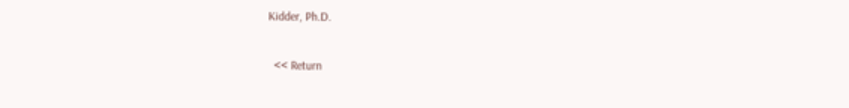Kidder, Ph.D.

  << Return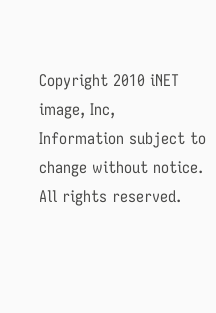Copyright 2010 iNET image, Inc,   Information subject to change without notice.   All rights reserved.